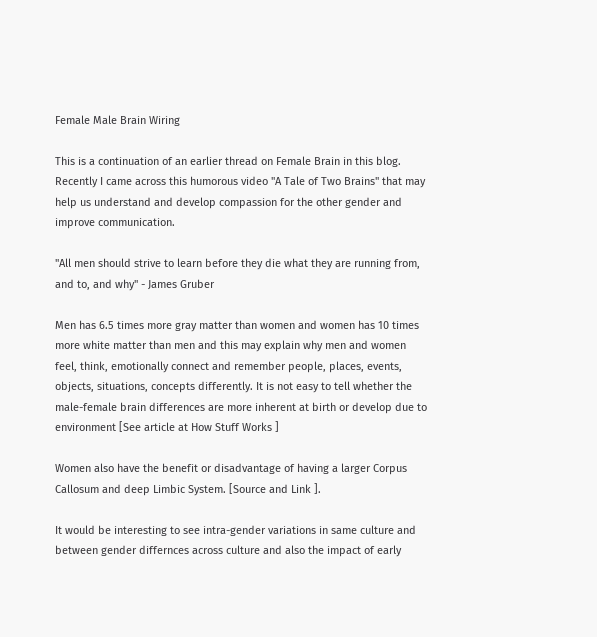Female Male Brain Wiring

This is a continuation of an earlier thread on Female Brain in this blog.
Recently I came across this humorous video "A Tale of Two Brains" that may help us understand and develop compassion for the other gender and improve communication.

"All men should strive to learn before they die what they are running from, and to, and why" - James Gruber

Men has 6.5 times more gray matter than women and women has 10 times more white matter than men and this may explain why men and women feel, think, emotionally connect and remember people, places, events, objects, situations, concepts differently. It is not easy to tell whether the male-female brain differences are more inherent at birth or develop due to environment [See article at How Stuff Works ]

Women also have the benefit or disadvantage of having a larger Corpus Callosum and deep Limbic System. [Source and Link ].

It would be interesting to see intra-gender variations in same culture and between gender differnces across culture and also the impact of early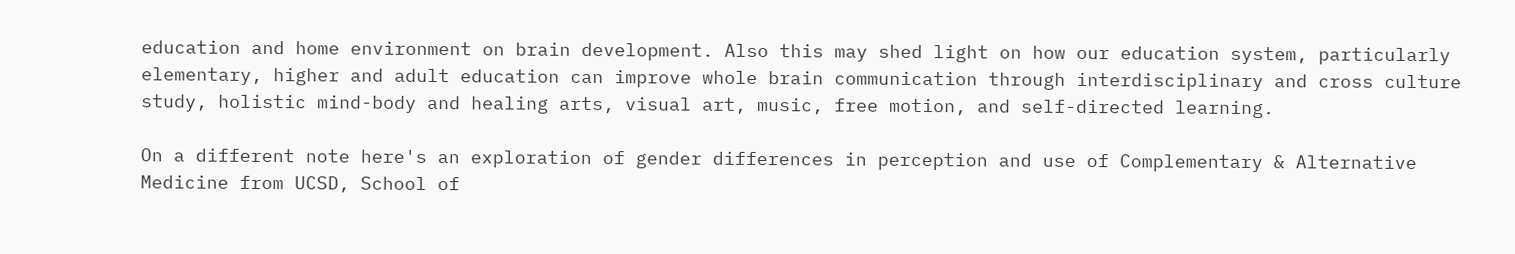education and home environment on brain development. Also this may shed light on how our education system, particularly elementary, higher and adult education can improve whole brain communication through interdisciplinary and cross culture study, holistic mind-body and healing arts, visual art, music, free motion, and self-directed learning.

On a different note here's an exploration of gender differences in perception and use of Complementary & Alternative Medicine from UCSD, School of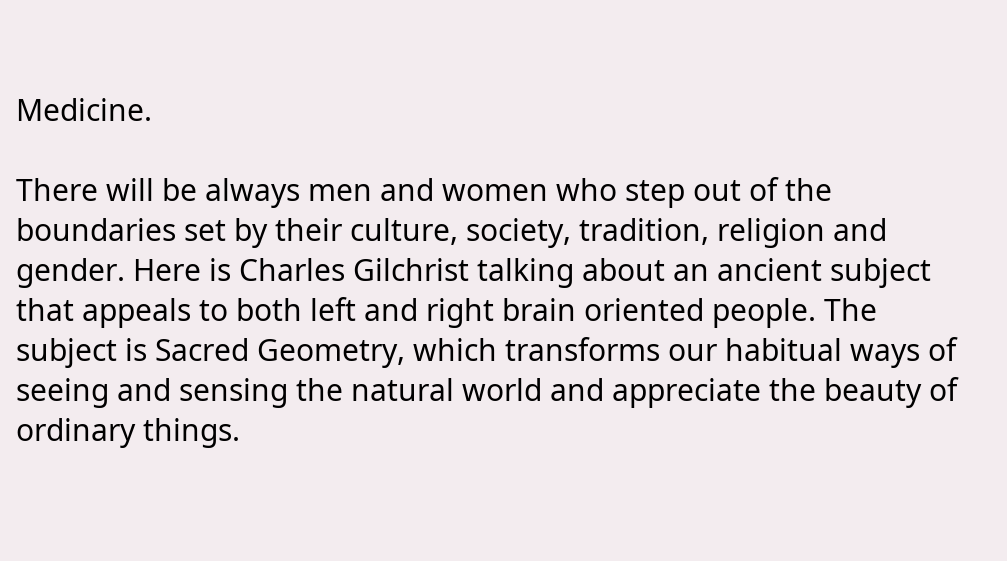Medicine.

There will be always men and women who step out of the boundaries set by their culture, society, tradition, religion and gender. Here is Charles Gilchrist talking about an ancient subject that appeals to both left and right brain oriented people. The subject is Sacred Geometry, which transforms our habitual ways of seeing and sensing the natural world and appreciate the beauty of ordinary things.